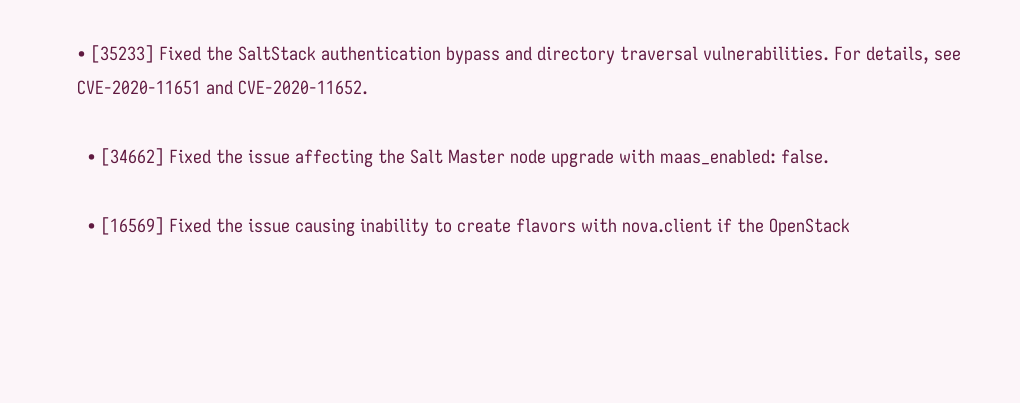• [35233] Fixed the SaltStack authentication bypass and directory traversal vulnerabilities. For details, see CVE-2020-11651 and CVE-2020-11652.

  • [34662] Fixed the issue affecting the Salt Master node upgrade with maas_enabled: false.

  • [16569] Fixed the issue causing inability to create flavors with nova.client if the OpenStack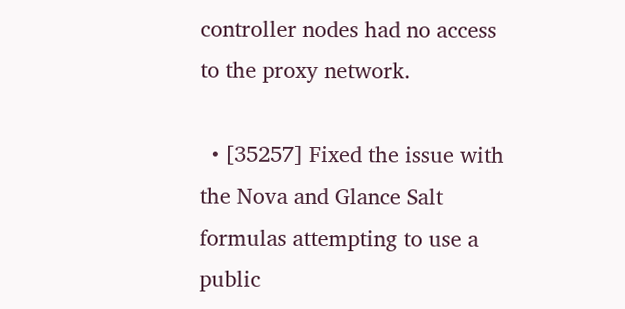controller nodes had no access to the proxy network.

  • [35257] Fixed the issue with the Nova and Glance Salt formulas attempting to use a public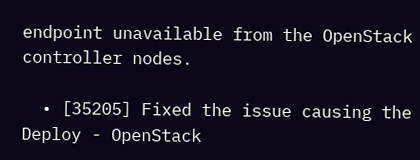endpoint unavailable from the OpenStack controller nodes.

  • [35205] Fixed the issue causing the Deploy - OpenStack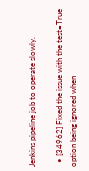Jenkins pipeline job to operate slowly.

  • [34962] Fixed the issue with the test=True option being ignored when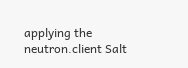applying the neutron.client Salt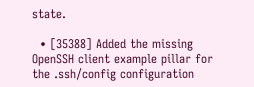state.

  • [35388] Added the missing OpenSSH client example pillar for the .ssh/config configuration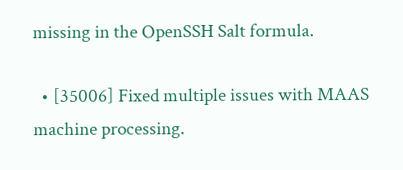missing in the OpenSSH Salt formula.

  • [35006] Fixed multiple issues with MAAS machine processing.